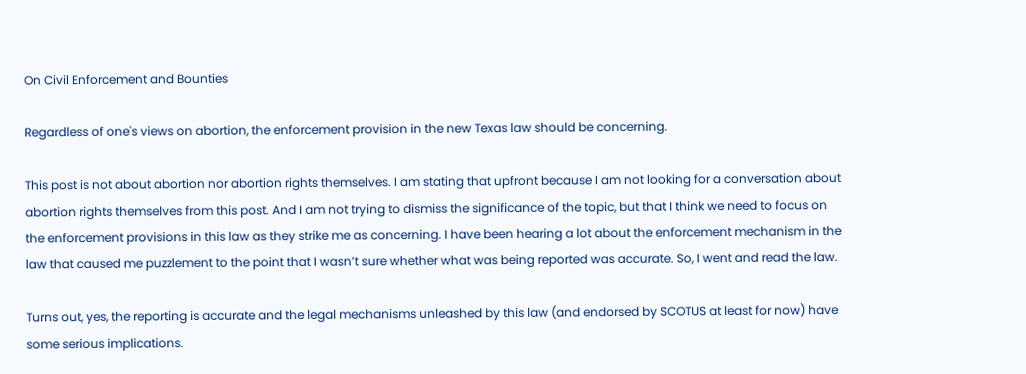On Civil Enforcement and Bounties

Regardless of one's views on abortion, the enforcement provision in the new Texas law should be concerning.

This post is not about abortion nor abortion rights themselves. I am stating that upfront because I am not looking for a conversation about abortion rights themselves from this post. And I am not trying to dismiss the significance of the topic, but that I think we need to focus on the enforcement provisions in this law as they strike me as concerning. I have been hearing a lot about the enforcement mechanism in the law that caused me puzzlement to the point that I wasn’t sure whether what was being reported was accurate. So, I went and read the law.

Turns out, yes, the reporting is accurate and the legal mechanisms unleashed by this law (and endorsed by SCOTUS at least for now) have some serious implications.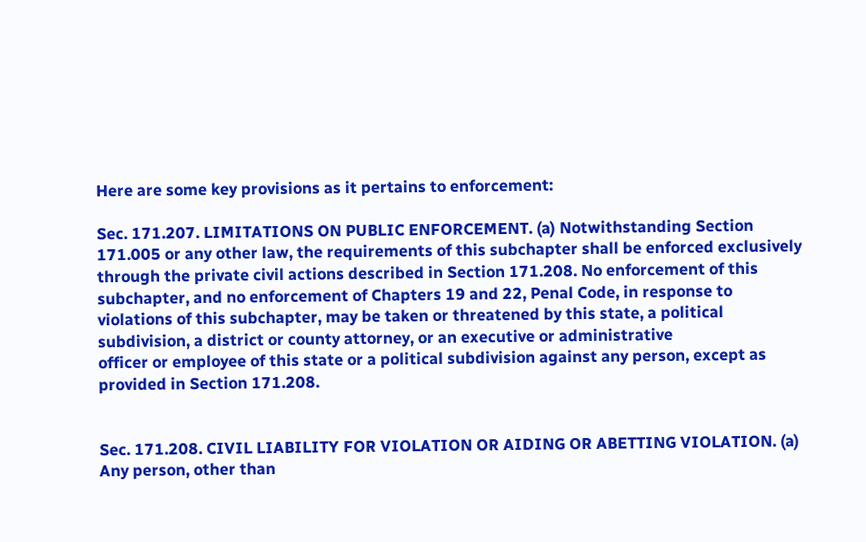Here are some key provisions as it pertains to enforcement:

Sec. 171.207. LIMITATIONS ON PUBLIC ENFORCEMENT. (a) Notwithstanding Section 171.005 or any other law, the requirements of this subchapter shall be enforced exclusively through the private civil actions described in Section 171.208. No enforcement of this subchapter, and no enforcement of Chapters 19 and 22, Penal Code, in response to violations of this subchapter, may be taken or threatened by this state, a political subdivision, a district or county attorney, or an executive or administrative
officer or employee of this state or a political subdivision against any person, except as provided in Section 171.208.


Sec. 171.208. CIVIL LIABILITY FOR VIOLATION OR AIDING OR ABETTING VIOLATION. (a) Any person, other than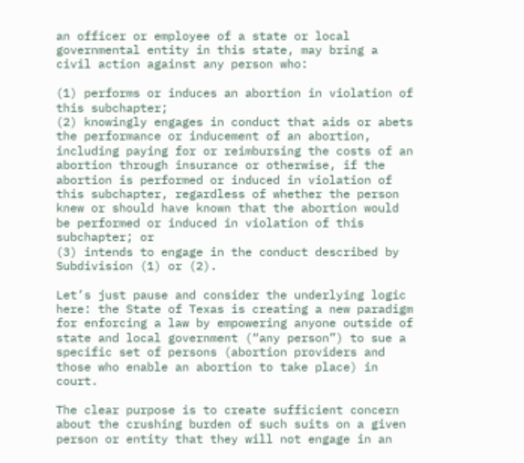an officer or employee of a state or local governmental entity in this state, may bring a civil action against any person who:

(1) performs or induces an abortion in violation of this subchapter;
(2) knowingly engages in conduct that aids or abets the performance or inducement of an abortion, including paying for or reimbursing the costs of an abortion through insurance or otherwise, if the abortion is performed or induced in violation of this subchapter, regardless of whether the person knew or should have known that the abortion would be performed or induced in violation of this subchapter; or
(3) intends to engage in the conduct described by Subdivision (1) or (2).

Let’s just pause and consider the underlying logic here: the State of Texas is creating a new paradigm for enforcing a law by empowering anyone outside of state and local government (“any person”) to sue a specific set of persons (abortion providers and those who enable an abortion to take place) in court.

The clear purpose is to create sufficient concern about the crushing burden of such suits on a given person or entity that they will not engage in an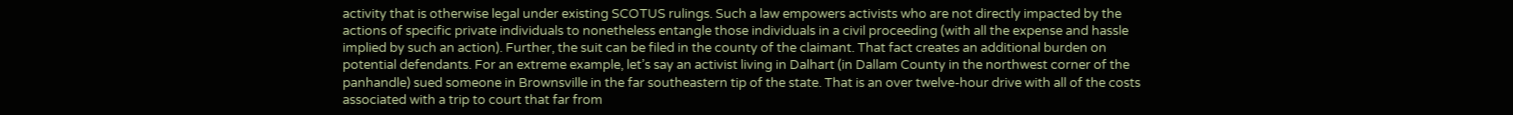activity that is otherwise legal under existing SCOTUS rulings. Such a law empowers activists who are not directly impacted by the actions of specific private individuals to nonetheless entangle those individuals in a civil proceeding (with all the expense and hassle implied by such an action). Further, the suit can be filed in the county of the claimant. That fact creates an additional burden on potential defendants. For an extreme example, let’s say an activist living in Dalhart (in Dallam County in the northwest corner of the panhandle) sued someone in Brownsville in the far southeastern tip of the state. That is an over twelve-hour drive with all of the costs associated with a trip to court that far from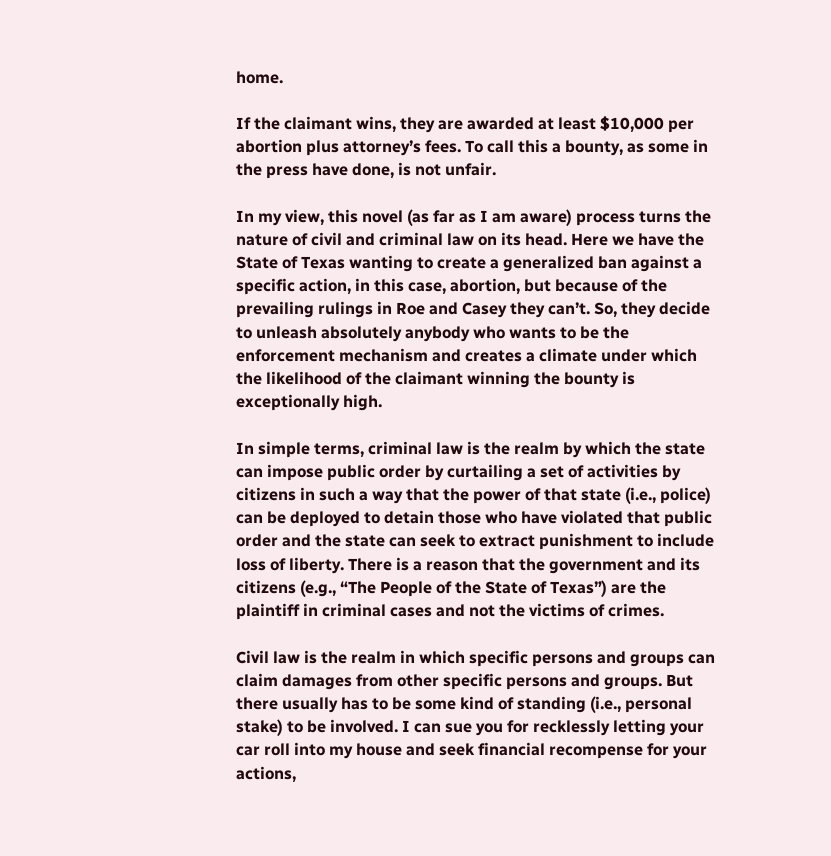home.

If the claimant wins, they are awarded at least $10,000 per abortion plus attorney’s fees. To call this a bounty, as some in the press have done, is not unfair.

In my view, this novel (as far as I am aware) process turns the nature of civil and criminal law on its head. Here we have the State of Texas wanting to create a generalized ban against a specific action, in this case, abortion, but because of the prevailing rulings in Roe and Casey they can’t. So, they decide to unleash absolutely anybody who wants to be the enforcement mechanism and creates a climate under which the likelihood of the claimant winning the bounty is exceptionally high.

In simple terms, criminal law is the realm by which the state can impose public order by curtailing a set of activities by citizens in such a way that the power of that state (i.e., police) can be deployed to detain those who have violated that public order and the state can seek to extract punishment to include loss of liberty. There is a reason that the government and its citizens (e.g., “The People of the State of Texas”) are the plaintiff in criminal cases and not the victims of crimes.

Civil law is the realm in which specific persons and groups can claim damages from other specific persons and groups. But there usually has to be some kind of standing (i.e., personal stake) to be involved. I can sue you for recklessly letting your car roll into my house and seek financial recompense for your actions,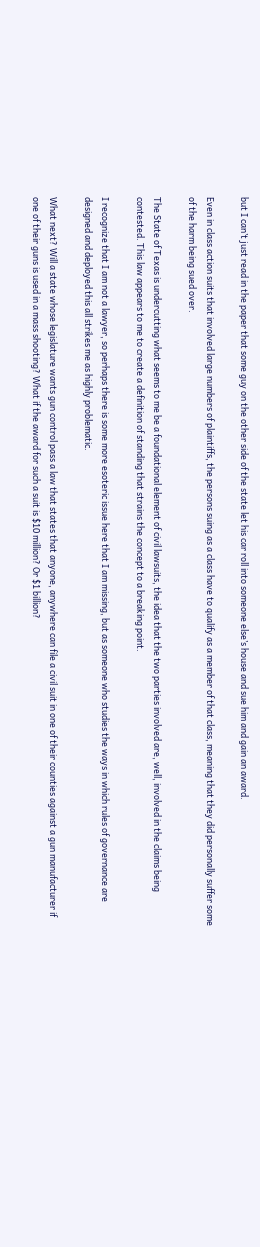but I can’t just read in the paper that some guy on the other side of the state let his car roll into someone else’s house and sue him and gain an award.

Even in class action suits that involved large numbers of plaintiffs, the persons suing as a class have to qualify as a member of that class, meaning that they did personally suffer some of the harm being sued over.

The State of Texas is undercutting what seems to me be a foundational element of civil lawsuits, the idea that the two parties involved are, well, involved in the claims being contested. This law appears to me to create a definition of standing that strains the concept to a breaking point.

I recognize that I am not a lawyer, so perhaps there is some more esoteric issue here that I am missing, but as someone who studies the ways in which rules of governance are designed and deployed this all strikes me as highly problematic.

What next? Will a state whose legislature wants gun control pass a law that states that anyone, anywhere can file a civil suit in one of their counties against a gun manufacturer if one of their guns is used in a mass shooting? What if the award for such a suit is $10 million? Or $1 billion?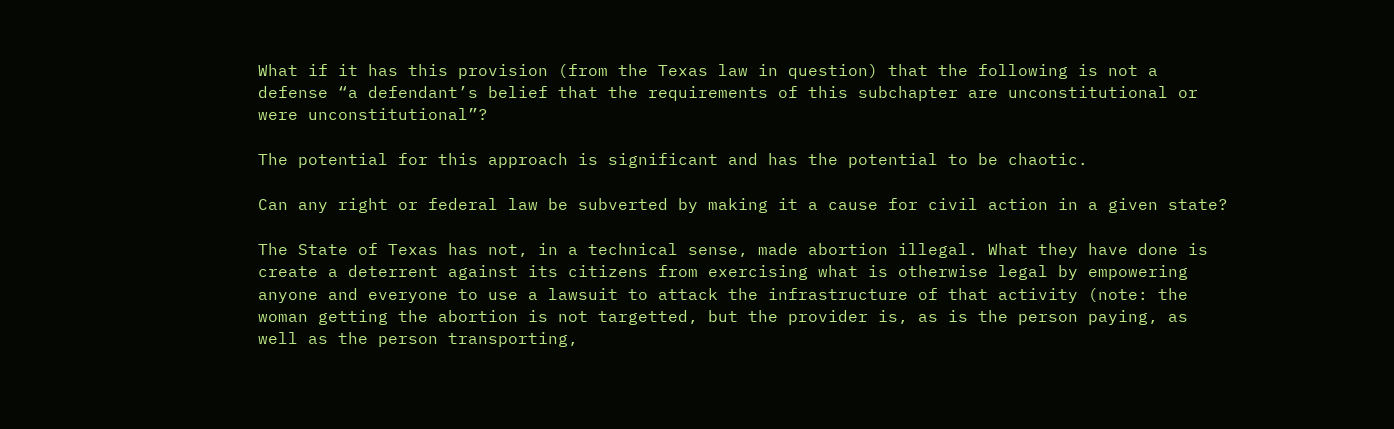What if it has this provision (from the Texas law in question) that the following is not a defense “a defendant’s belief that the requirements of this subchapter are unconstitutional or were unconstitutional”?

The potential for this approach is significant and has the potential to be chaotic.

Can any right or federal law be subverted by making it a cause for civil action in a given state?

The State of Texas has not, in a technical sense, made abortion illegal. What they have done is create a deterrent against its citizens from exercising what is otherwise legal by empowering anyone and everyone to use a lawsuit to attack the infrastructure of that activity (note: the woman getting the abortion is not targetted, but the provider is, as is the person paying, as well as the person transporting,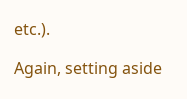etc.).

Again, setting aside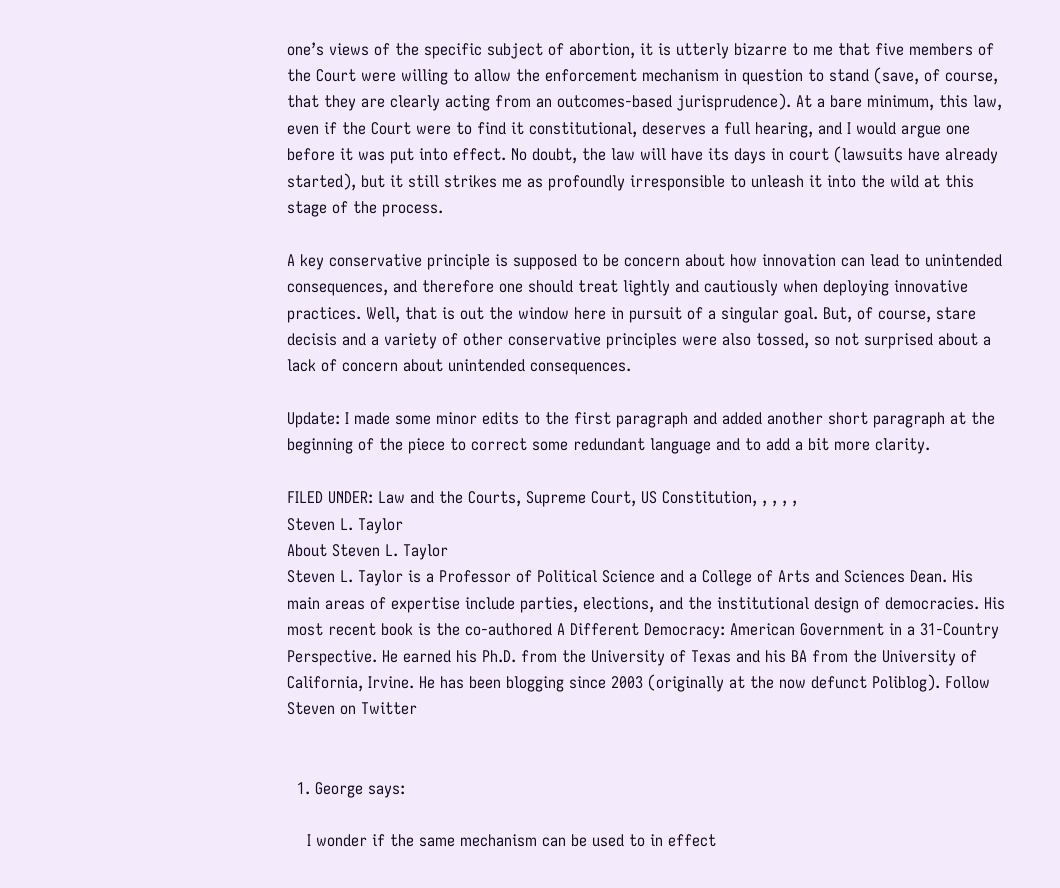one’s views of the specific subject of abortion, it is utterly bizarre to me that five members of the Court were willing to allow the enforcement mechanism in question to stand (save, of course, that they are clearly acting from an outcomes-based jurisprudence). At a bare minimum, this law, even if the Court were to find it constitutional, deserves a full hearing, and I would argue one before it was put into effect. No doubt, the law will have its days in court (lawsuits have already started), but it still strikes me as profoundly irresponsible to unleash it into the wild at this stage of the process.

A key conservative principle is supposed to be concern about how innovation can lead to unintended consequences, and therefore one should treat lightly and cautiously when deploying innovative practices. Well, that is out the window here in pursuit of a singular goal. But, of course, stare decisis and a variety of other conservative principles were also tossed, so not surprised about a lack of concern about unintended consequences.

Update: I made some minor edits to the first paragraph and added another short paragraph at the beginning of the piece to correct some redundant language and to add a bit more clarity.

FILED UNDER: Law and the Courts, Supreme Court, US Constitution, , , , ,
Steven L. Taylor
About Steven L. Taylor
Steven L. Taylor is a Professor of Political Science and a College of Arts and Sciences Dean. His main areas of expertise include parties, elections, and the institutional design of democracies. His most recent book is the co-authored A Different Democracy: American Government in a 31-Country Perspective. He earned his Ph.D. from the University of Texas and his BA from the University of California, Irvine. He has been blogging since 2003 (originally at the now defunct Poliblog). Follow Steven on Twitter


  1. George says:

    I wonder if the same mechanism can be used to in effect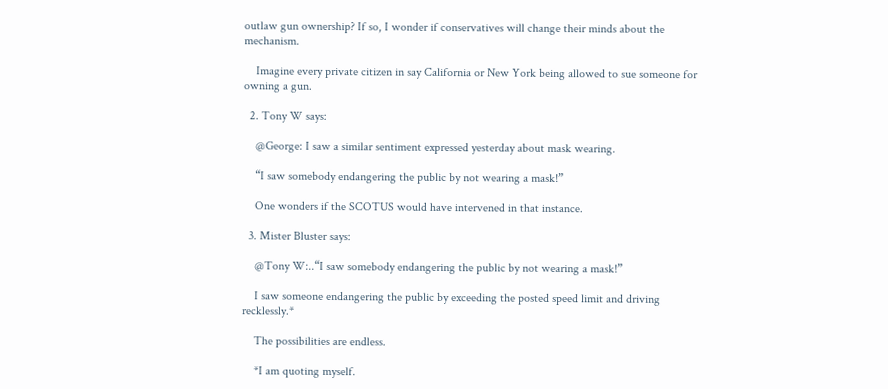outlaw gun ownership? If so, I wonder if conservatives will change their minds about the mechanism.

    Imagine every private citizen in say California or New York being allowed to sue someone for owning a gun.

  2. Tony W says:

    @George: I saw a similar sentiment expressed yesterday about mask wearing.

    “I saw somebody endangering the public by not wearing a mask!”

    One wonders if the SCOTUS would have intervened in that instance.

  3. Mister Bluster says:

    @Tony W:..“I saw somebody endangering the public by not wearing a mask!”

    I saw someone endangering the public by exceeding the posted speed limit and driving recklessly.*

    The possibilities are endless.

    *I am quoting myself.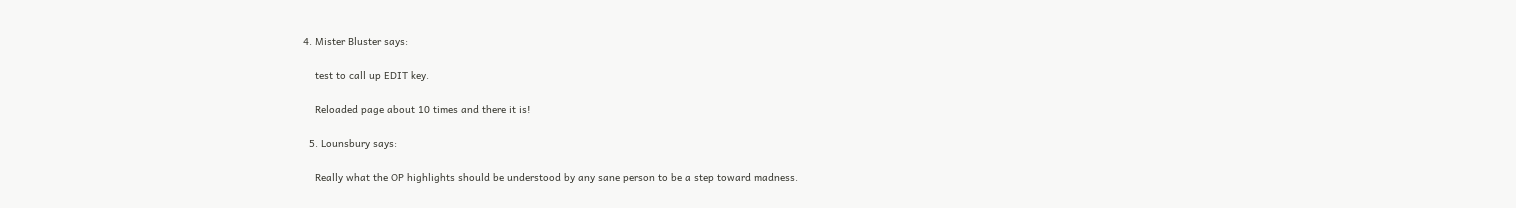4. Mister Bluster says:

    test to call up EDIT key.

    Reloaded page about 10 times and there it is!

  5. Lounsbury says:

    Really what the OP highlights should be understood by any sane person to be a step toward madness.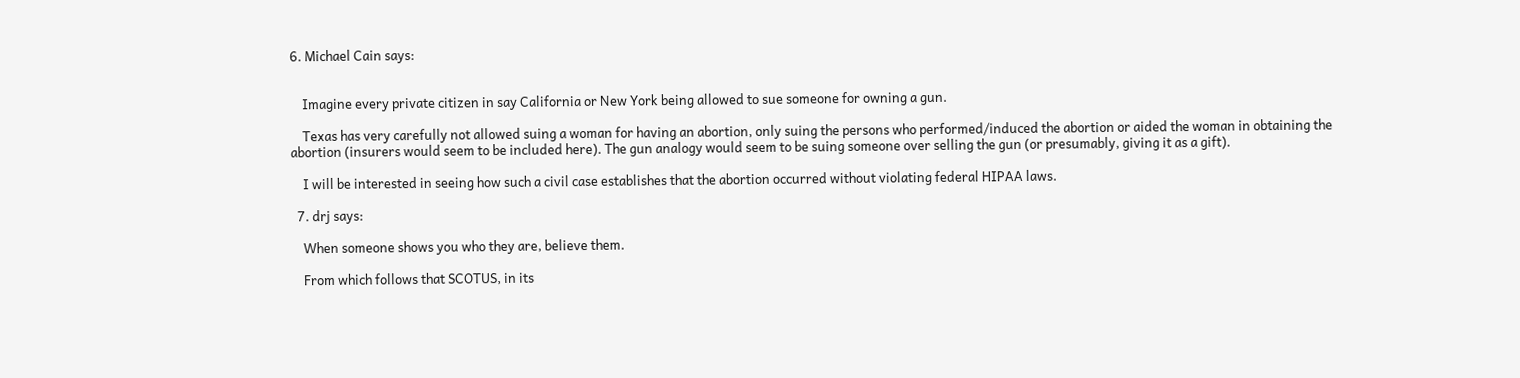6. Michael Cain says:


    Imagine every private citizen in say California or New York being allowed to sue someone for owning a gun.

    Texas has very carefully not allowed suing a woman for having an abortion, only suing the persons who performed/induced the abortion or aided the woman in obtaining the abortion (insurers would seem to be included here). The gun analogy would seem to be suing someone over selling the gun (or presumably, giving it as a gift).

    I will be interested in seeing how such a civil case establishes that the abortion occurred without violating federal HIPAA laws.

  7. drj says:

    When someone shows you who they are, believe them.

    From which follows that SCOTUS, in its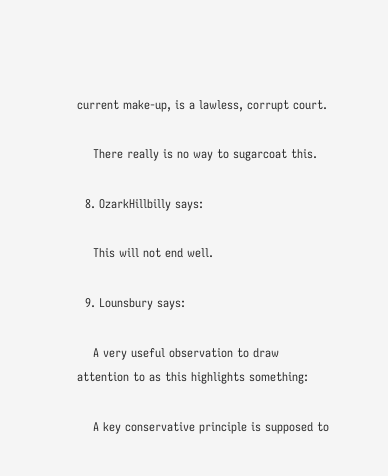current make-up, is a lawless, corrupt court.

    There really is no way to sugarcoat this.

  8. OzarkHillbilly says:

    This will not end well.

  9. Lounsbury says:

    A very useful observation to draw attention to as this highlights something:

    A key conservative principle is supposed to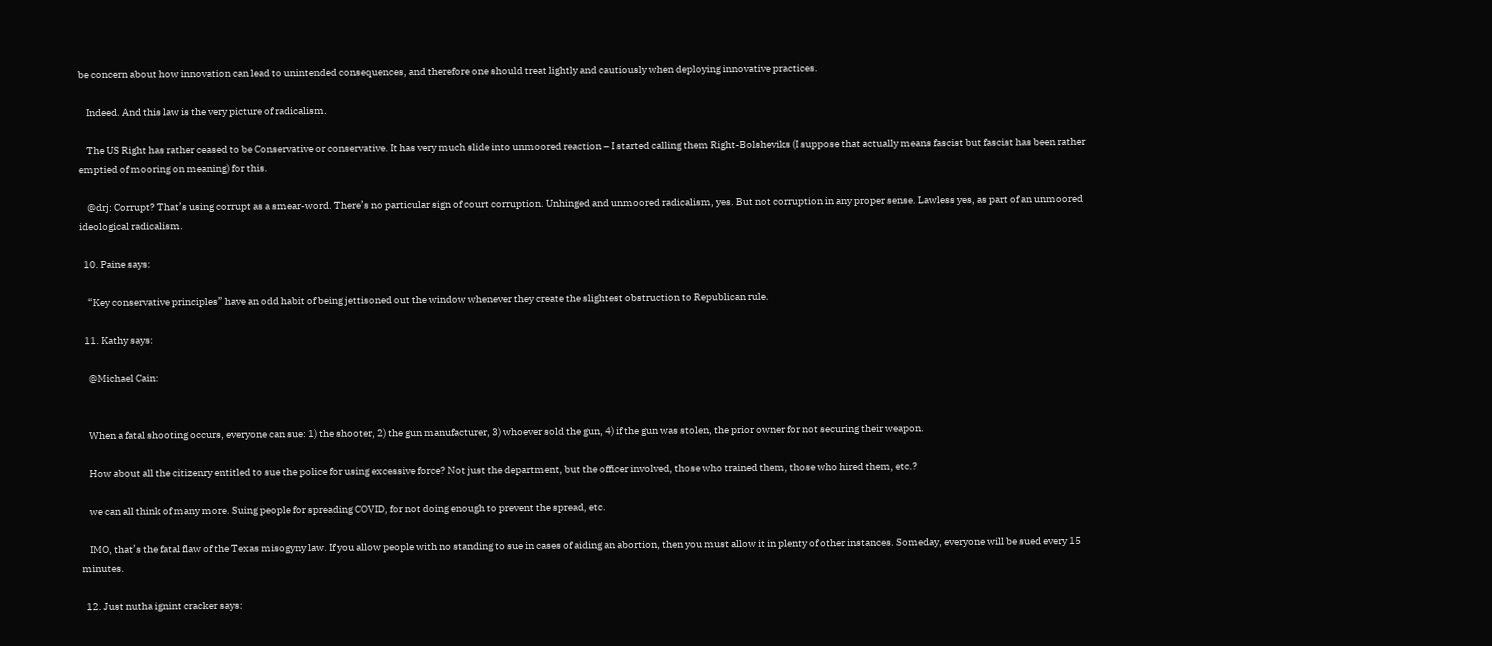be concern about how innovation can lead to unintended consequences, and therefore one should treat lightly and cautiously when deploying innovative practices.

    Indeed. And this law is the very picture of radicalism.

    The US Right has rather ceased to be Conservative or conservative. It has very much slide into unmoored reaction – I started calling them Right-Bolsheviks (I suppose that actually means fascist but fascist has been rather emptied of mooring on meaning) for this.

    @drj: Corrupt? That’s using corrupt as a smear-word. There’s no particular sign of court corruption. Unhinged and unmoored radicalism, yes. But not corruption in any proper sense. Lawless yes, as part of an unmoored ideological radicalism.

  10. Paine says:

    “Key conservative principles” have an odd habit of being jettisoned out the window whenever they create the slightest obstruction to Republican rule.

  11. Kathy says:

    @Michael Cain:


    When a fatal shooting occurs, everyone can sue: 1) the shooter, 2) the gun manufacturer, 3) whoever sold the gun, 4) if the gun was stolen, the prior owner for not securing their weapon.

    How about all the citizenry entitled to sue the police for using excessive force? Not just the department, but the officer involved, those who trained them, those who hired them, etc.?

    we can all think of many more. Suing people for spreading COVID, for not doing enough to prevent the spread, etc.

    IMO, that’s the fatal flaw of the Texas misogyny law. If you allow people with no standing to sue in cases of aiding an abortion, then you must allow it in plenty of other instances. Someday, everyone will be sued every 15 minutes.

  12. Just nutha ignint cracker says: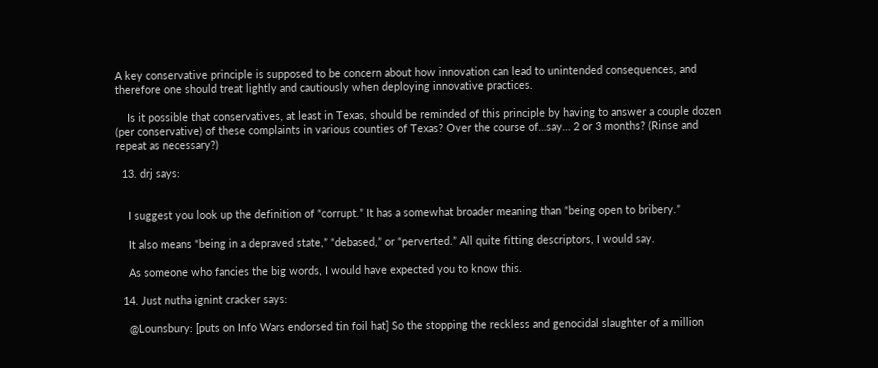A key conservative principle is supposed to be concern about how innovation can lead to unintended consequences, and therefore one should treat lightly and cautiously when deploying innovative practices.

    Is it possible that conservatives, at least in Texas, should be reminded of this principle by having to answer a couple dozen (per conservative) of these complaints in various counties of Texas? Over the course of…say… 2 or 3 months? (Rinse and repeat as necessary?)

  13. drj says:


    I suggest you look up the definition of “corrupt.” It has a somewhat broader meaning than “being open to bribery.”

    It also means “being in a depraved state,” “debased,” or “perverted.” All quite fitting descriptors, I would say.

    As someone who fancies the big words, I would have expected you to know this.

  14. Just nutha ignint cracker says:

    @Lounsbury: [puts on Info Wars endorsed tin foil hat] So the stopping the reckless and genocidal slaughter of a million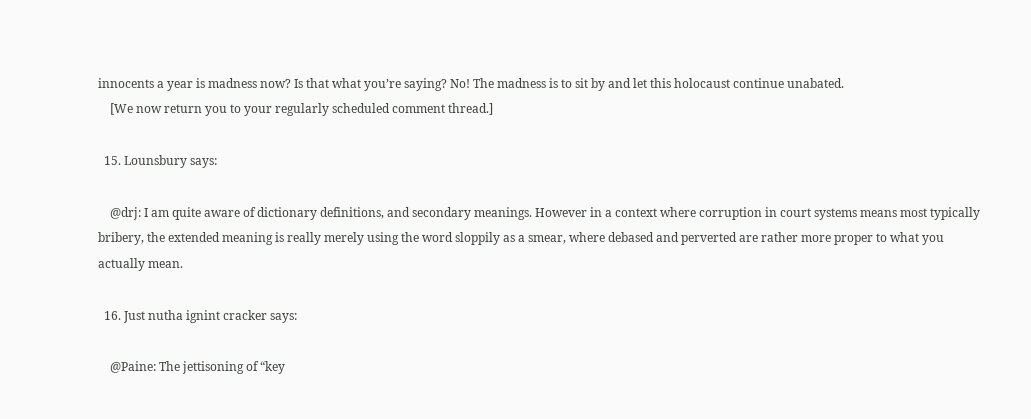innocents a year is madness now? Is that what you’re saying? No! The madness is to sit by and let this holocaust continue unabated.
    [We now return you to your regularly scheduled comment thread.]

  15. Lounsbury says:

    @drj: I am quite aware of dictionary definitions, and secondary meanings. However in a context where corruption in court systems means most typically bribery, the extended meaning is really merely using the word sloppily as a smear, where debased and perverted are rather more proper to what you actually mean.

  16. Just nutha ignint cracker says:

    @Paine: The jettisoning of “key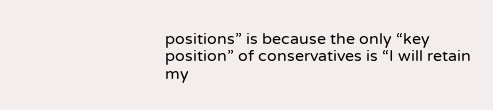positions” is because the only “key position” of conservatives is “I will retain my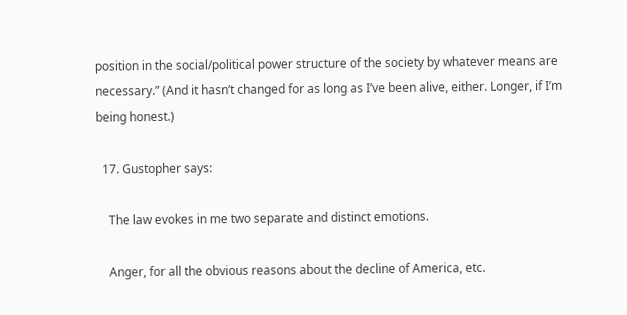position in the social/political power structure of the society by whatever means are necessary.” (And it hasn’t changed for as long as I’ve been alive, either. Longer, if I’m being honest.)

  17. Gustopher says:

    The law evokes in me two separate and distinct emotions.

    Anger, for all the obvious reasons about the decline of America, etc.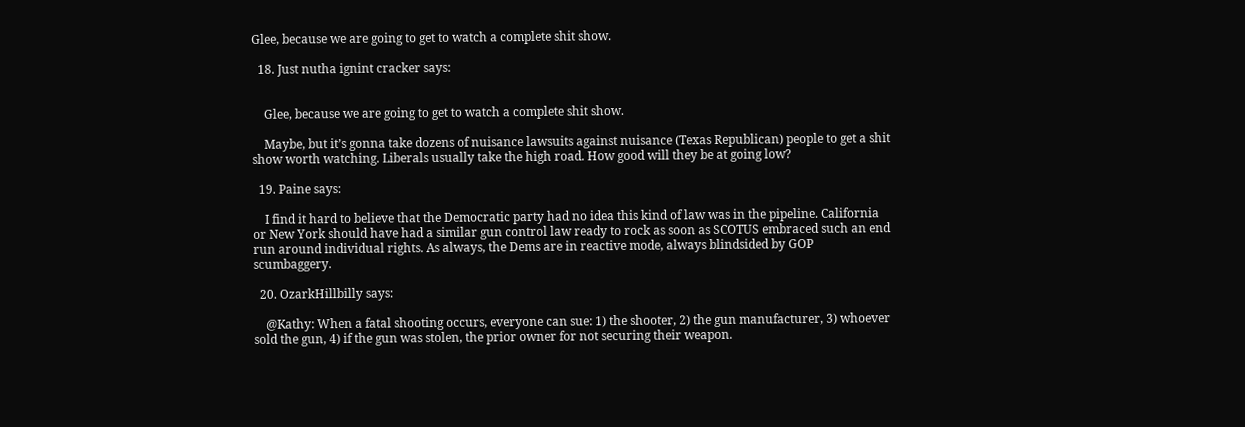Glee, because we are going to get to watch a complete shit show.

  18. Just nutha ignint cracker says:


    Glee, because we are going to get to watch a complete shit show.

    Maybe, but it’s gonna take dozens of nuisance lawsuits against nuisance (Texas Republican) people to get a shit show worth watching. Liberals usually take the high road. How good will they be at going low?

  19. Paine says:

    I find it hard to believe that the Democratic party had no idea this kind of law was in the pipeline. California or New York should have had a similar gun control law ready to rock as soon as SCOTUS embraced such an end run around individual rights. As always, the Dems are in reactive mode, always blindsided by GOP scumbaggery.

  20. OzarkHillbilly says:

    @Kathy: When a fatal shooting occurs, everyone can sue: 1) the shooter, 2) the gun manufacturer, 3) whoever sold the gun, 4) if the gun was stolen, the prior owner for not securing their weapon.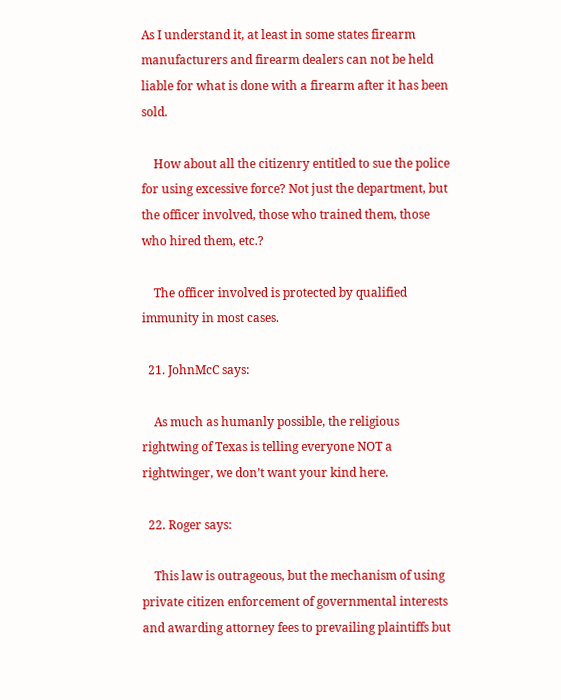As I understand it, at least in some states firearm manufacturers and firearm dealers can not be held liable for what is done with a firearm after it has been sold.

    How about all the citizenry entitled to sue the police for using excessive force? Not just the department, but the officer involved, those who trained them, those who hired them, etc.?

    The officer involved is protected by qualified immunity in most cases.

  21. JohnMcC says:

    As much as humanly possible, the religious rightwing of Texas is telling everyone NOT a rightwinger, we don’t want your kind here.

  22. Roger says:

    This law is outrageous, but the mechanism of using private citizen enforcement of governmental interests and awarding attorney fees to prevailing plaintiffs but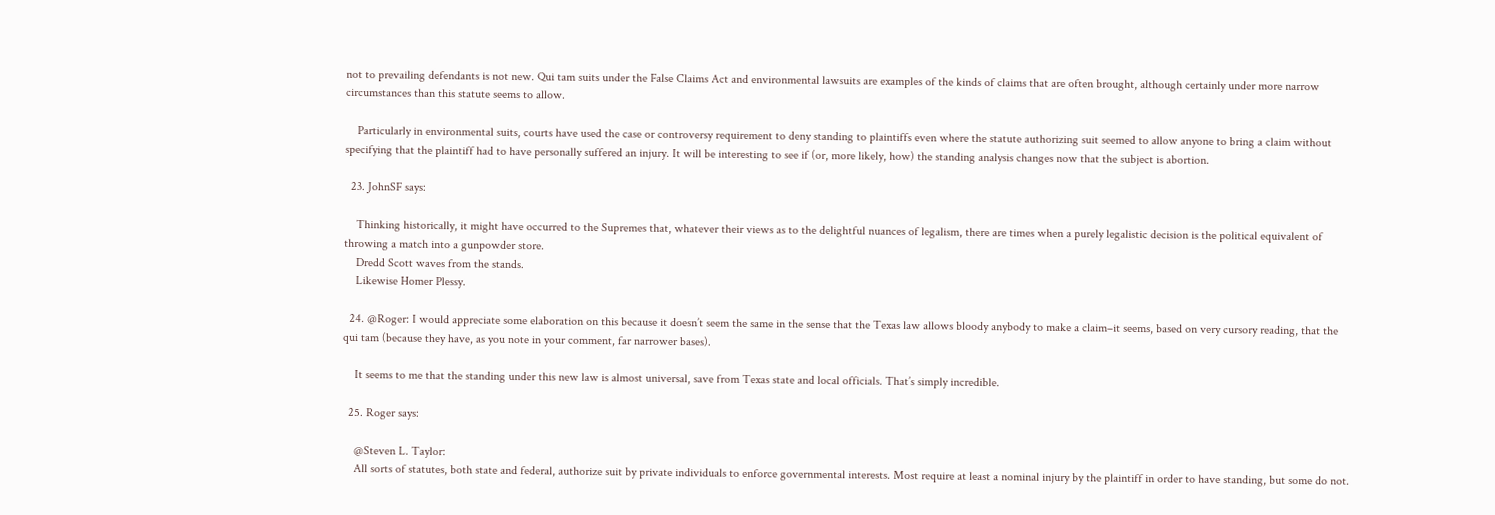not to prevailing defendants is not new. Qui tam suits under the False Claims Act and environmental lawsuits are examples of the kinds of claims that are often brought, although certainly under more narrow circumstances than this statute seems to allow.

    Particularly in environmental suits, courts have used the case or controversy requirement to deny standing to plaintiffs even where the statute authorizing suit seemed to allow anyone to bring a claim without specifying that the plaintiff had to have personally suffered an injury. It will be interesting to see if (or, more likely, how) the standing analysis changes now that the subject is abortion.

  23. JohnSF says:

    Thinking historically, it might have occurred to the Supremes that, whatever their views as to the delightful nuances of legalism, there are times when a purely legalistic decision is the political equivalent of throwing a match into a gunpowder store.
    Dredd Scott waves from the stands.
    Likewise Homer Plessy.

  24. @Roger: I would appreciate some elaboration on this because it doesn’t seem the same in the sense that the Texas law allows bloody anybody to make a claim–it seems, based on very cursory reading, that the qui tam (because they have, as you note in your comment, far narrower bases).

    It seems to me that the standing under this new law is almost universal, save from Texas state and local officials. That’s simply incredible.

  25. Roger says:

    @Steven L. Taylor:
    All sorts of statutes, both state and federal, authorize suit by private individuals to enforce governmental interests. Most require at least a nominal injury by the plaintiff in order to have standing, but some do not.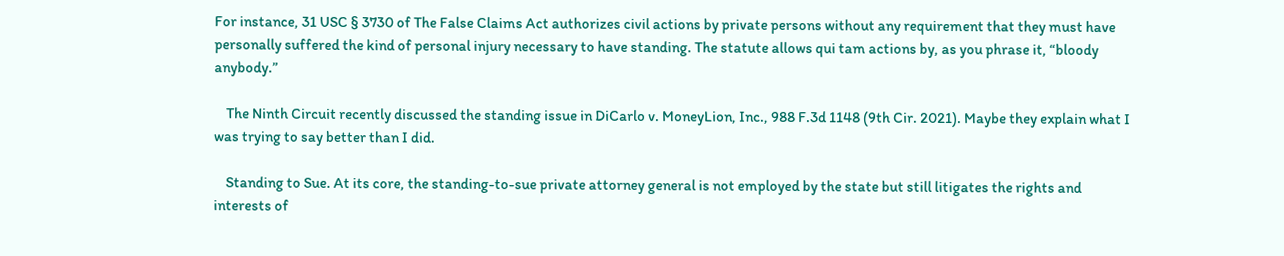For instance, 31 USC § 3730 of The False Claims Act authorizes civil actions by private persons without any requirement that they must have personally suffered the kind of personal injury necessary to have standing. The statute allows qui tam actions by, as you phrase it, “bloody anybody.”

    The Ninth Circuit recently discussed the standing issue in DiCarlo v. MoneyLion, Inc., 988 F.3d 1148 (9th Cir. 2021). Maybe they explain what I was trying to say better than I did.

    Standing to Sue. At its core, the standing-to-sue private attorney general is not employed by the state but still litigates the rights and interests of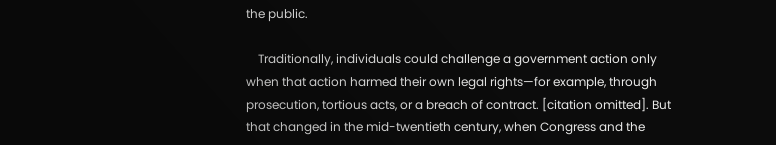the public.

    Traditionally, individuals could challenge a government action only when that action harmed their own legal rights—for example, through prosecution, tortious acts, or a breach of contract. [citation omitted]. But that changed in the mid-twentieth century, when Congress and the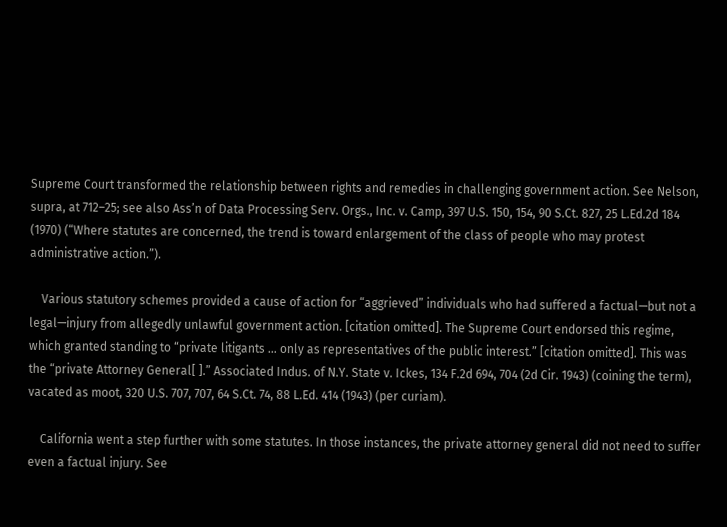Supreme Court transformed the relationship between rights and remedies in challenging government action. See Nelson, supra, at 712–25; see also Ass’n of Data Processing Serv. Orgs., Inc. v. Camp, 397 U.S. 150, 154, 90 S.Ct. 827, 25 L.Ed.2d 184 (1970) (“Where statutes are concerned, the trend is toward enlargement of the class of people who may protest administrative action.”).

    Various statutory schemes provided a cause of action for “aggrieved” individuals who had suffered a factual—but not a legal—injury from allegedly unlawful government action. [citation omitted]. The Supreme Court endorsed this regime, which granted standing to “private litigants … only as representatives of the public interest.” [citation omitted]. This was the “private Attorney General[ ].” Associated Indus. of N.Y. State v. Ickes, 134 F.2d 694, 704 (2d Cir. 1943) (coining the term), vacated as moot, 320 U.S. 707, 707, 64 S.Ct. 74, 88 L.Ed. 414 (1943) (per curiam).

    California went a step further with some statutes. In those instances, the private attorney general did not need to suffer even a factual injury. See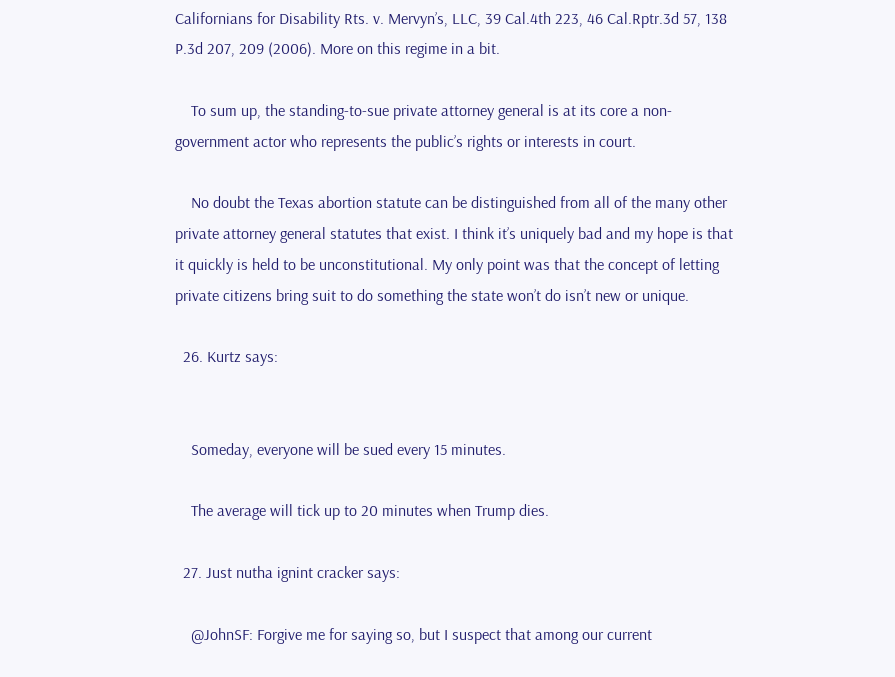Californians for Disability Rts. v. Mervyn’s, LLC, 39 Cal.4th 223, 46 Cal.Rptr.3d 57, 138 P.3d 207, 209 (2006). More on this regime in a bit.

    To sum up, the standing-to-sue private attorney general is at its core a non-government actor who represents the public’s rights or interests in court.

    No doubt the Texas abortion statute can be distinguished from all of the many other private attorney general statutes that exist. I think it’s uniquely bad and my hope is that it quickly is held to be unconstitutional. My only point was that the concept of letting private citizens bring suit to do something the state won’t do isn’t new or unique.

  26. Kurtz says:


    Someday, everyone will be sued every 15 minutes.

    The average will tick up to 20 minutes when Trump dies.

  27. Just nutha ignint cracker says:

    @JohnSF: Forgive me for saying so, but I suspect that among our current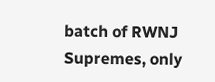batch of RWNJ Supremes, only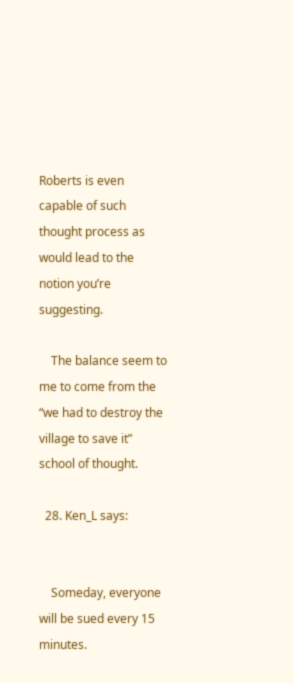Roberts is even capable of such thought process as would lead to the notion you’re suggesting.

    The balance seem to me to come from the “we had to destroy the village to save it” school of thought.

  28. Ken_L says:


    Someday, everyone will be sued every 15 minutes.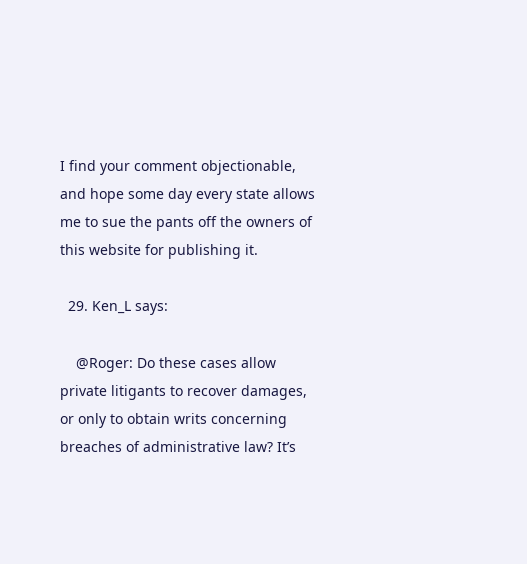I find your comment objectionable, and hope some day every state allows me to sue the pants off the owners of this website for publishing it.

  29. Ken_L says:

    @Roger: Do these cases allow private litigants to recover damages, or only to obtain writs concerning breaches of administrative law? It’s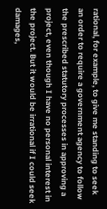rational, for example, to give me standing to seek an order to require a government agency to follow the prescribed statutory processes in approving a project, even though I have no personal interest in the project. But it would be irrational if I could seek damages,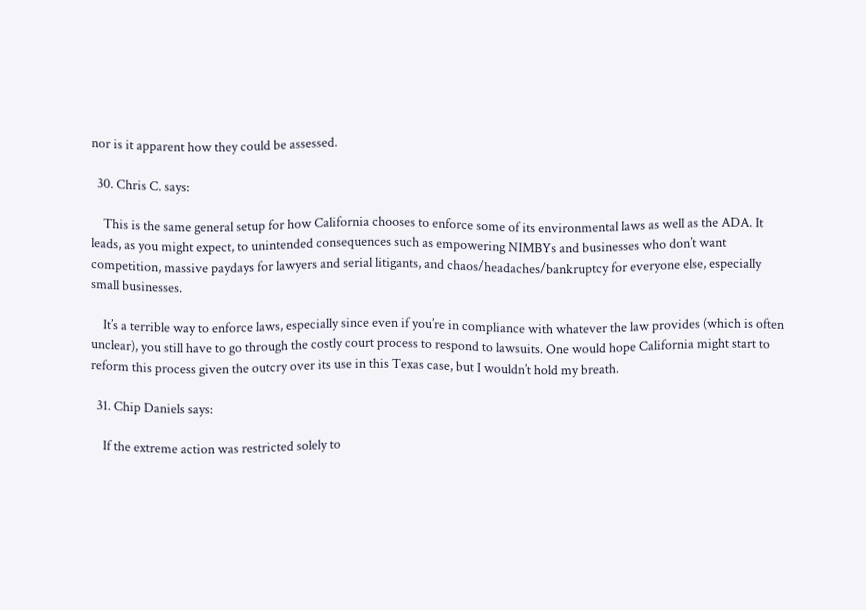nor is it apparent how they could be assessed.

  30. Chris C. says:

    This is the same general setup for how California chooses to enforce some of its environmental laws as well as the ADA. It leads, as you might expect, to unintended consequences such as empowering NIMBYs and businesses who don’t want competition, massive paydays for lawyers and serial litigants, and chaos/headaches/bankruptcy for everyone else, especially small businesses.

    It’s a terrible way to enforce laws, especially since even if you’re in compliance with whatever the law provides (which is often unclear), you still have to go through the costly court process to respond to lawsuits. One would hope California might start to reform this process given the outcry over its use in this Texas case, but I wouldn’t hold my breath.

  31. Chip Daniels says:

    If the extreme action was restricted solely to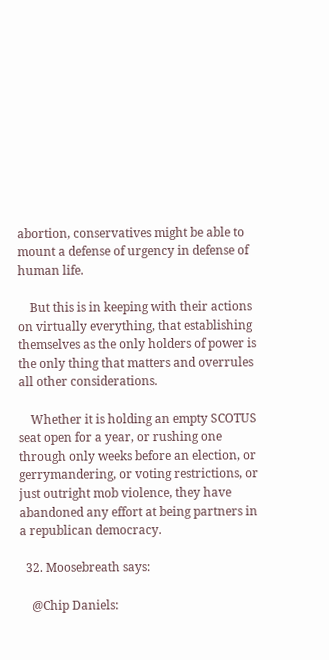abortion, conservatives might be able to mount a defense of urgency in defense of human life.

    But this is in keeping with their actions on virtually everything, that establishing themselves as the only holders of power is the only thing that matters and overrules all other considerations.

    Whether it is holding an empty SCOTUS seat open for a year, or rushing one through only weeks before an election, or gerrymandering, or voting restrictions, or just outright mob violence, they have abandoned any effort at being partners in a republican democracy.

  32. Moosebreath says:

    @Chip Daniels: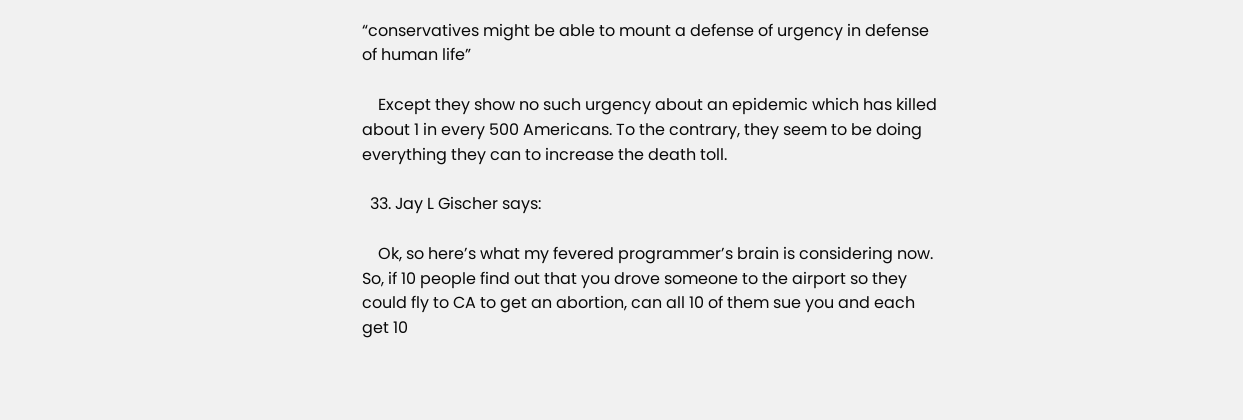“conservatives might be able to mount a defense of urgency in defense of human life”

    Except they show no such urgency about an epidemic which has killed about 1 in every 500 Americans. To the contrary, they seem to be doing everything they can to increase the death toll.

  33. Jay L Gischer says:

    Ok, so here’s what my fevered programmer’s brain is considering now. So, if 10 people find out that you drove someone to the airport so they could fly to CA to get an abortion, can all 10 of them sue you and each get 10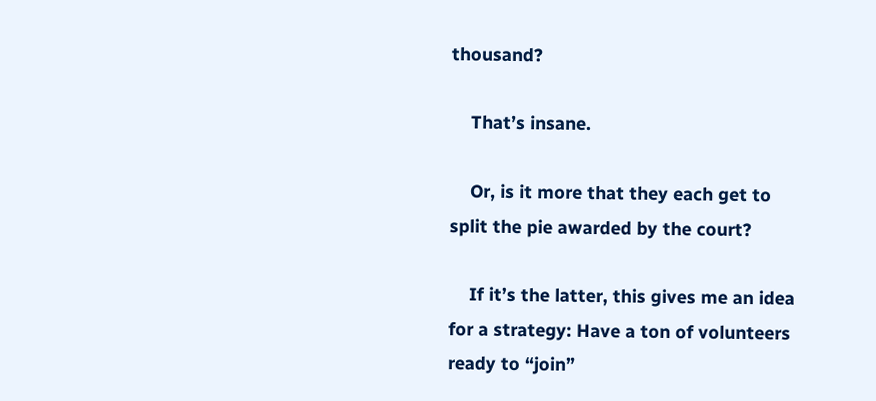thousand?

    That’s insane.

    Or, is it more that they each get to split the pie awarded by the court?

    If it’s the latter, this gives me an idea for a strategy: Have a ton of volunteers ready to “join”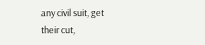any civil suit, get their cut,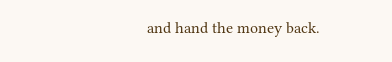and hand the money back.